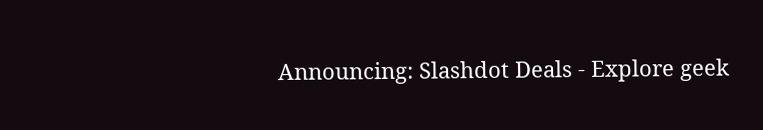Announcing: Slashdot Deals - Explore geek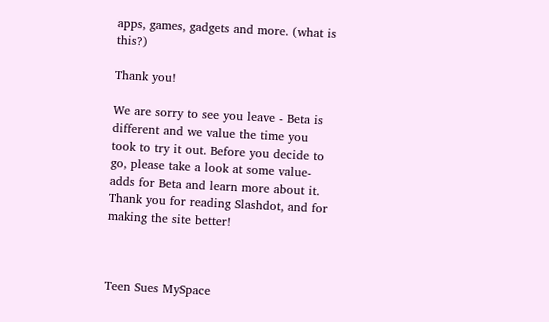apps, games, gadgets and more. (what is this?)

Thank you!

We are sorry to see you leave - Beta is different and we value the time you took to try it out. Before you decide to go, please take a look at some value-adds for Beta and learn more about it. Thank you for reading Slashdot, and for making the site better!



Teen Sues MySpace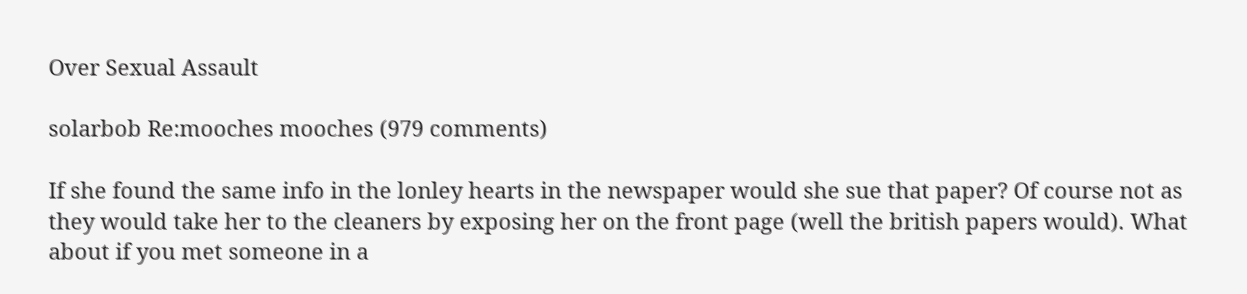Over Sexual Assault

solarbob Re:mooches mooches (979 comments)

If she found the same info in the lonley hearts in the newspaper would she sue that paper? Of course not as they would take her to the cleaners by exposing her on the front page (well the british papers would). What about if you met someone in a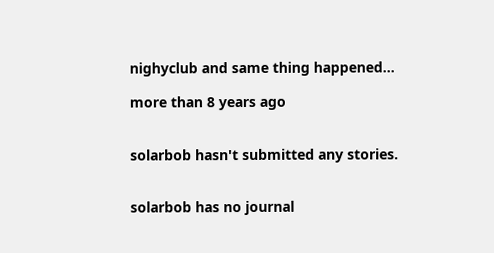nighyclub and same thing happened...

more than 8 years ago


solarbob hasn't submitted any stories.


solarbob has no journal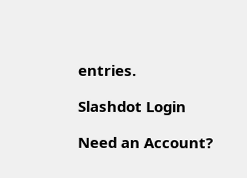entries.

Slashdot Login

Need an Account?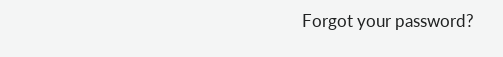Forgot your password?